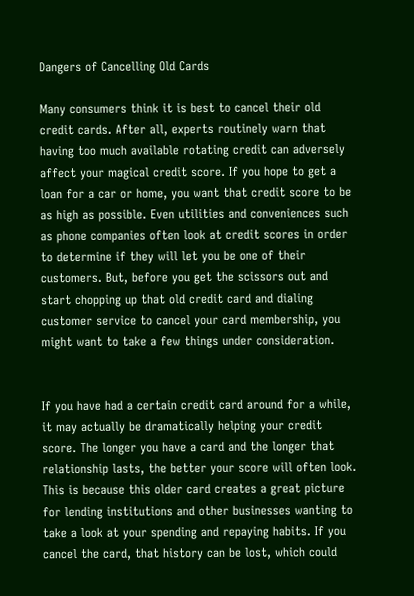Dangers of Cancelling Old Cards

Many consumers think it is best to cancel their old credit cards. After all, experts routinely warn that having too much available rotating credit can adversely affect your magical credit score. If you hope to get a loan for a car or home, you want that credit score to be as high as possible. Even utilities and conveniences such as phone companies often look at credit scores in order to determine if they will let you be one of their customers. But, before you get the scissors out and start chopping up that old credit card and dialing customer service to cancel your card membership, you might want to take a few things under consideration.


If you have had a certain credit card around for a while, it may actually be dramatically helping your credit score. The longer you have a card and the longer that relationship lasts, the better your score will often look. This is because this older card creates a great picture for lending institutions and other businesses wanting to take a look at your spending and repaying habits. If you cancel the card, that history can be lost, which could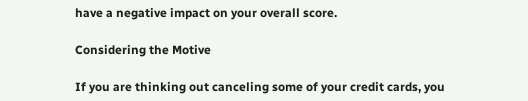have a negative impact on your overall score.

Considering the Motive

If you are thinking out canceling some of your credit cards, you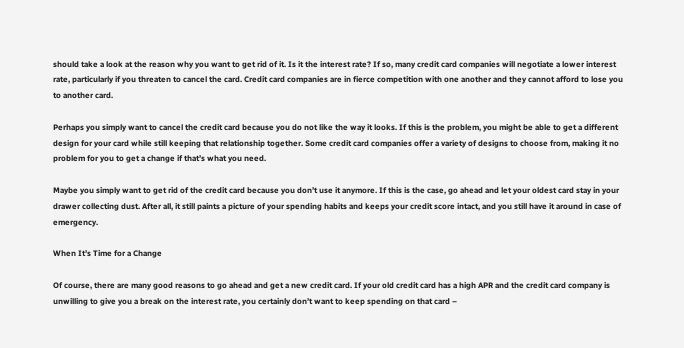should take a look at the reason why you want to get rid of it. Is it the interest rate? If so, many credit card companies will negotiate a lower interest rate, particularly if you threaten to cancel the card. Credit card companies are in fierce competition with one another and they cannot afford to lose you to another card.

Perhaps you simply want to cancel the credit card because you do not like the way it looks. If this is the problem, you might be able to get a different design for your card while still keeping that relationship together. Some credit card companies offer a variety of designs to choose from, making it no problem for you to get a change if that’s what you need.

Maybe you simply want to get rid of the credit card because you don’t use it anymore. If this is the case, go ahead and let your oldest card stay in your drawer collecting dust. After all, it still paints a picture of your spending habits and keeps your credit score intact, and you still have it around in case of emergency.

When It’s Time for a Change

Of course, there are many good reasons to go ahead and get a new credit card. If your old credit card has a high APR and the credit card company is unwilling to give you a break on the interest rate, you certainly don’t want to keep spending on that card –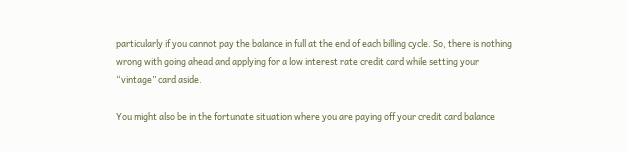particularly if you cannot pay the balance in full at the end of each billing cycle. So, there is nothing wrong with going ahead and applying for a low interest rate credit card while setting your “vintage” card aside.

You might also be in the fortunate situation where you are paying off your credit card balance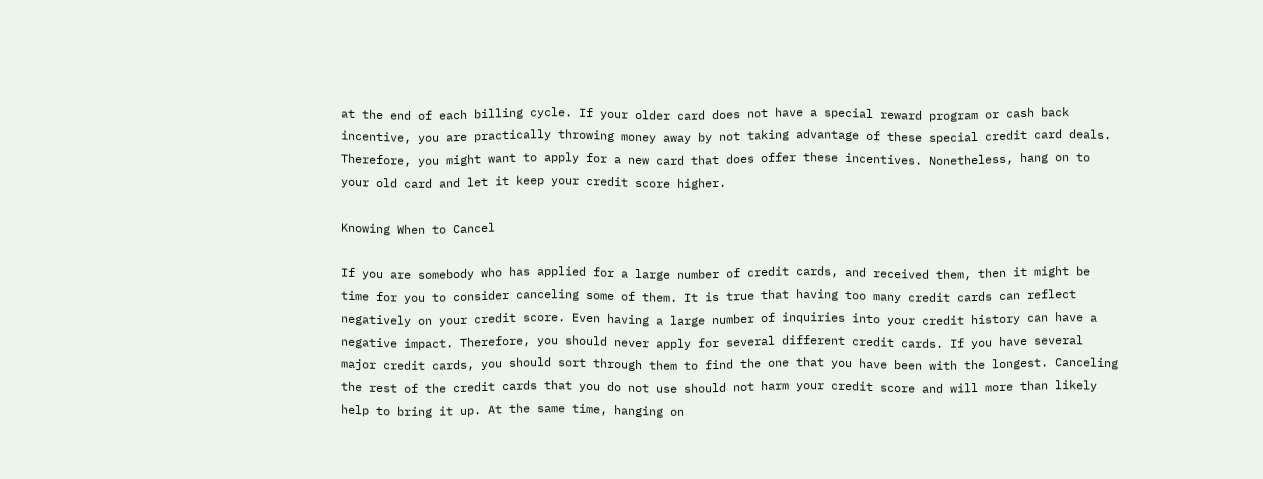at the end of each billing cycle. If your older card does not have a special reward program or cash back incentive, you are practically throwing money away by not taking advantage of these special credit card deals. Therefore, you might want to apply for a new card that does offer these incentives. Nonetheless, hang on to your old card and let it keep your credit score higher.

Knowing When to Cancel

If you are somebody who has applied for a large number of credit cards, and received them, then it might be time for you to consider canceling some of them. It is true that having too many credit cards can reflect negatively on your credit score. Even having a large number of inquiries into your credit history can have a negative impact. Therefore, you should never apply for several different credit cards. If you have several major credit cards, you should sort through them to find the one that you have been with the longest. Canceling the rest of the credit cards that you do not use should not harm your credit score and will more than likely help to bring it up. At the same time, hanging on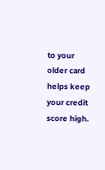to your older card helps keep your credit score high.